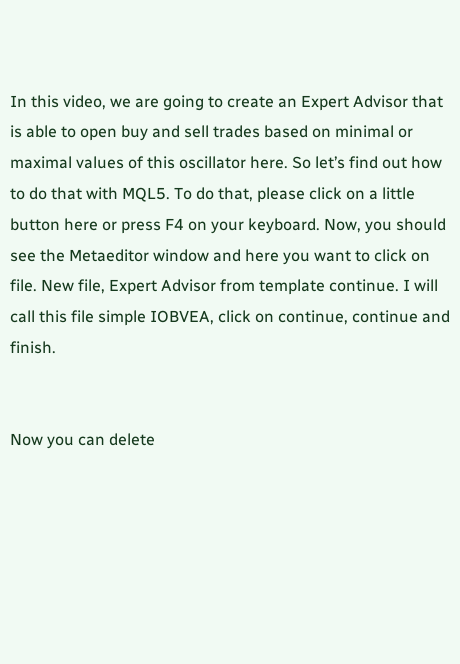In this video, we are going to create an Expert Advisor that is able to open buy and sell trades based on minimal or maximal values of this oscillator here. So let’s find out how to do that with MQL5. To do that, please click on a little button here or press F4 on your keyboard. Now, you should see the Metaeditor window and here you want to click on file. New file, Expert Advisor from template continue. I will call this file simple IOBVEA, click on continue, continue and finish.


Now you can delete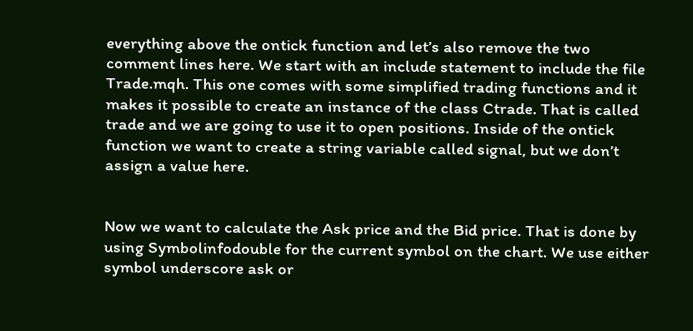everything above the ontick function and let’s also remove the two comment lines here. We start with an include statement to include the file Trade.mqh. This one comes with some simplified trading functions and it makes it possible to create an instance of the class Ctrade. That is called trade and we are going to use it to open positions. Inside of the ontick function we want to create a string variable called signal, but we don’t assign a value here.


Now we want to calculate the Ask price and the Bid price. That is done by using Symbolinfodouble for the current symbol on the chart. We use either symbol underscore ask or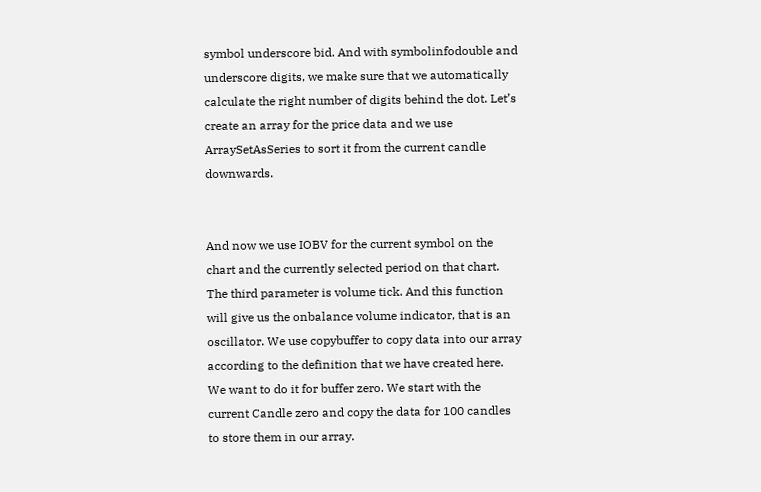symbol underscore bid. And with symbolinfodouble and underscore digits, we make sure that we automatically calculate the right number of digits behind the dot. Let’s create an array for the price data and we use ArraySetAsSeries to sort it from the current candle downwards.


And now we use IOBV for the current symbol on the chart and the currently selected period on that chart. The third parameter is volume tick. And this function will give us the onbalance volume indicator, that is an oscillator. We use copybuffer to copy data into our array according to the definition that we have created here. We want to do it for buffer zero. We start with the current Candle zero and copy the data for 100 candles to store them in our array.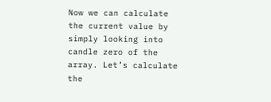Now we can calculate the current value by simply looking into candle zero of the array. Let’s calculate the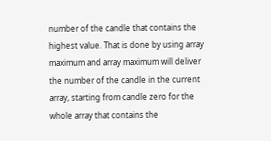number of the candle that contains the highest value. That is done by using array maximum and array maximum will deliver the number of the candle in the current array, starting from candle zero for the whole array that contains the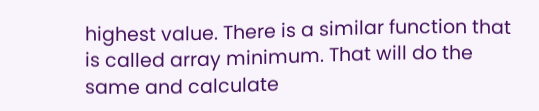highest value. There is a similar function that is called array minimum. That will do the same and calculate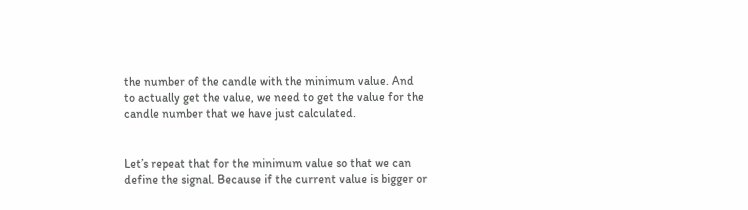the number of the candle with the minimum value. And to actually get the value, we need to get the value for the candle number that we have just calculated.


Let’s repeat that for the minimum value so that we can define the signal. Because if the current value is bigger or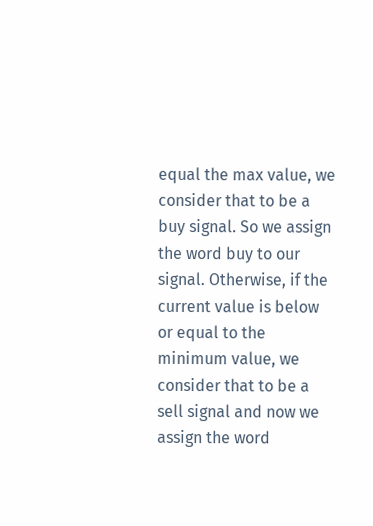equal the max value, we consider that to be a buy signal. So we assign the word buy to our signal. Otherwise, if the current value is below or equal to the minimum value, we consider that to be a sell signal and now we assign the word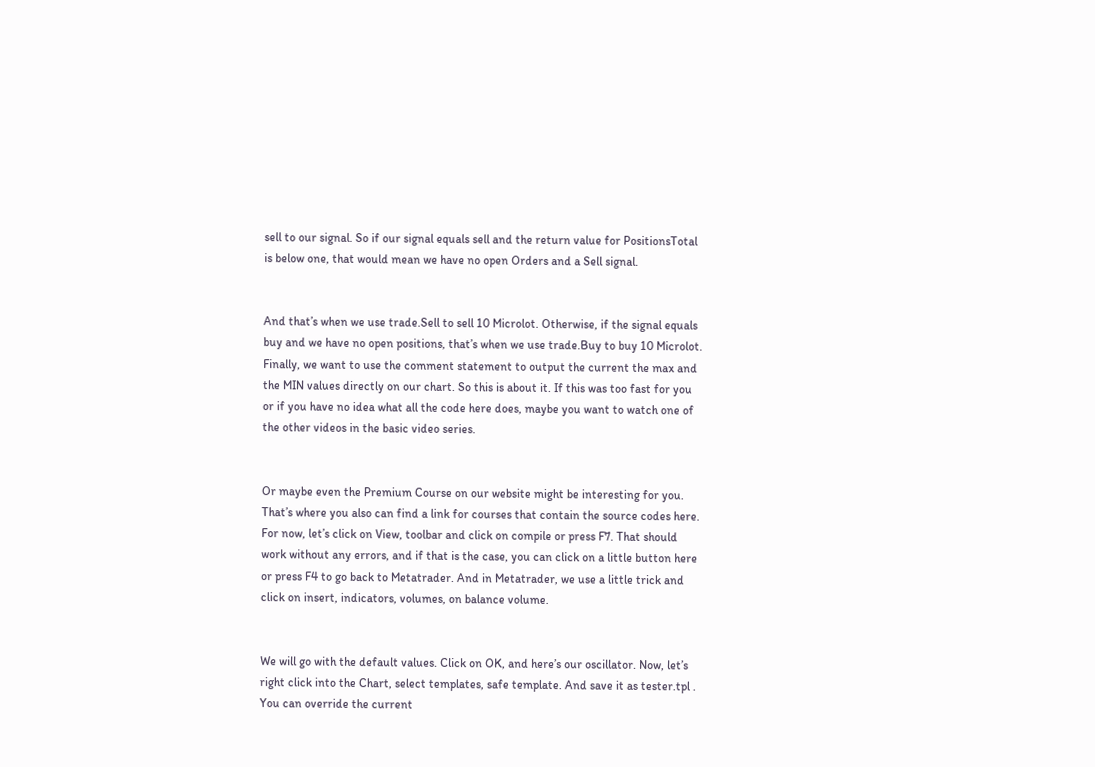sell to our signal. So if our signal equals sell and the return value for PositionsTotal is below one, that would mean we have no open Orders and a Sell signal.


And that’s when we use trade.Sell to sell 10 Microlot. Otherwise, if the signal equals buy and we have no open positions, that’s when we use trade.Buy to buy 10 Microlot. Finally, we want to use the comment statement to output the current the max and the MIN values directly on our chart. So this is about it. If this was too fast for you or if you have no idea what all the code here does, maybe you want to watch one of the other videos in the basic video series.


Or maybe even the Premium Course on our website might be interesting for you. That’s where you also can find a link for courses that contain the source codes here. For now, let’s click on View, toolbar and click on compile or press F7. That should work without any errors, and if that is the case, you can click on a little button here or press F4 to go back to Metatrader. And in Metatrader, we use a little trick and click on insert, indicators, volumes, on balance volume.


We will go with the default values. Click on OK, and here’s our oscillator. Now, let’s right click into the Chart, select templates, safe template. And save it as tester.tpl . You can override the current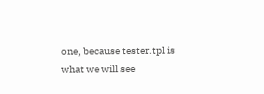one, because tester.tpl is what we will see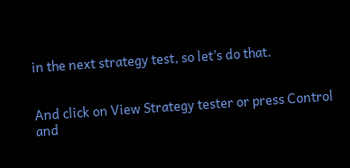in the next strategy test, so let’s do that.


And click on View Strategy tester or press Control and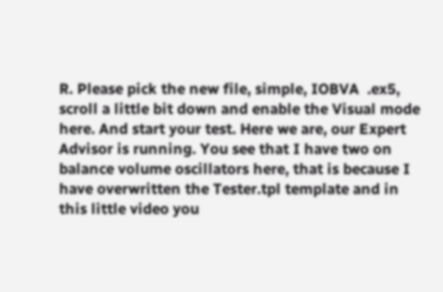R. Please pick the new file, simple, IOBVA  .ex5, scroll a little bit down and enable the Visual mode here. And start your test. Here we are, our Expert Advisor is running. You see that I have two on balance volume oscillators here, that is because I have overwritten the Tester.tpl template and in this little video you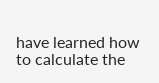have learned how to calculate the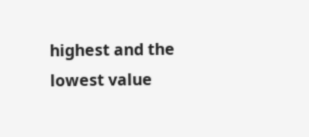highest and the lowest value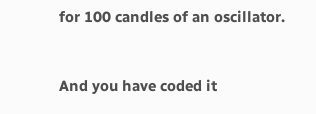for 100 candles of an oscillator.


And you have coded it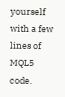yourself with a few lines of MQL5 code.